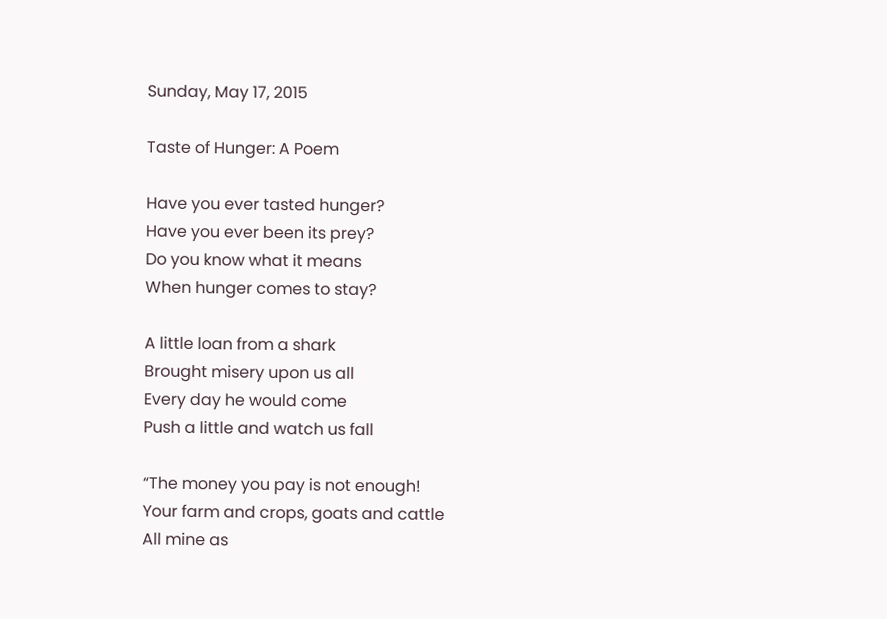Sunday, May 17, 2015

Taste of Hunger: A Poem

Have you ever tasted hunger?
Have you ever been its prey?
Do you know what it means
When hunger comes to stay?

A little loan from a shark
Brought misery upon us all
Every day he would come
Push a little and watch us fall

“The money you pay is not enough!
Your farm and crops, goats and cattle
All mine as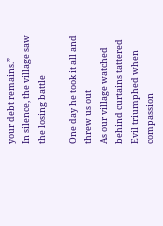your debt remains.”
In silence, the village saw the losing battle

One day he took it all and threw us out
As our village watched behind curtains tattered
Evil triumphed when compassion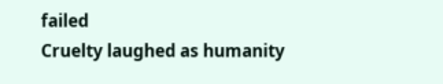failed
Cruelty laughed as humanity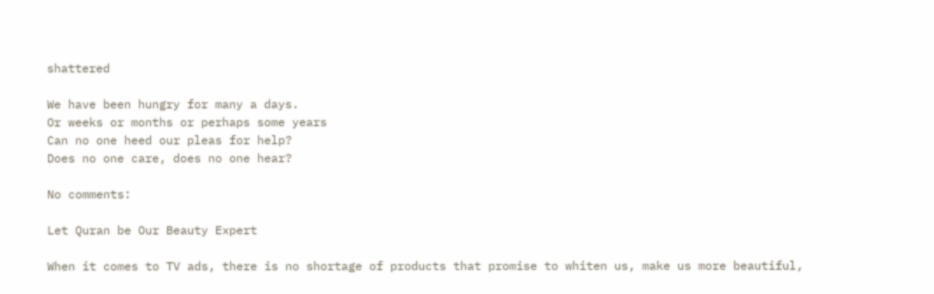shattered

We have been hungry for many a days.
Or weeks or months or perhaps some years
Can no one heed our pleas for help?
Does no one care, does no one hear?

No comments:

Let Quran be Our Beauty Expert

When it comes to TV ads, there is no shortage of products that promise to whiten us, make us more beautiful,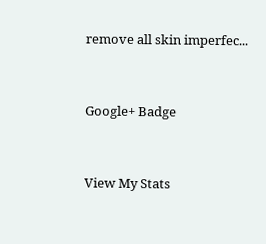remove all skin imperfec...


Google+ Badge


View My Stats